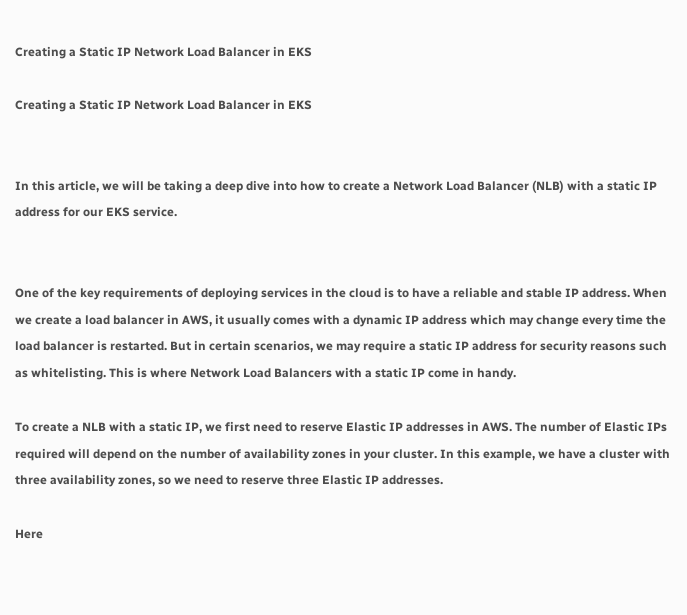Creating a Static IP Network Load Balancer in EKS

Creating a Static IP Network Load Balancer in EKS


In this article, we will be taking a deep dive into how to create a Network Load Balancer (NLB) with a static IP address for our EKS service.


One of the key requirements of deploying services in the cloud is to have a reliable and stable IP address. When we create a load balancer in AWS, it usually comes with a dynamic IP address which may change every time the load balancer is restarted. But in certain scenarios, we may require a static IP address for security reasons such as whitelisting. This is where Network Load Balancers with a static IP come in handy.

To create a NLB with a static IP, we first need to reserve Elastic IP addresses in AWS. The number of Elastic IPs required will depend on the number of availability zones in your cluster. In this example, we have a cluster with three availability zones, so we need to reserve three Elastic IP addresses.

Here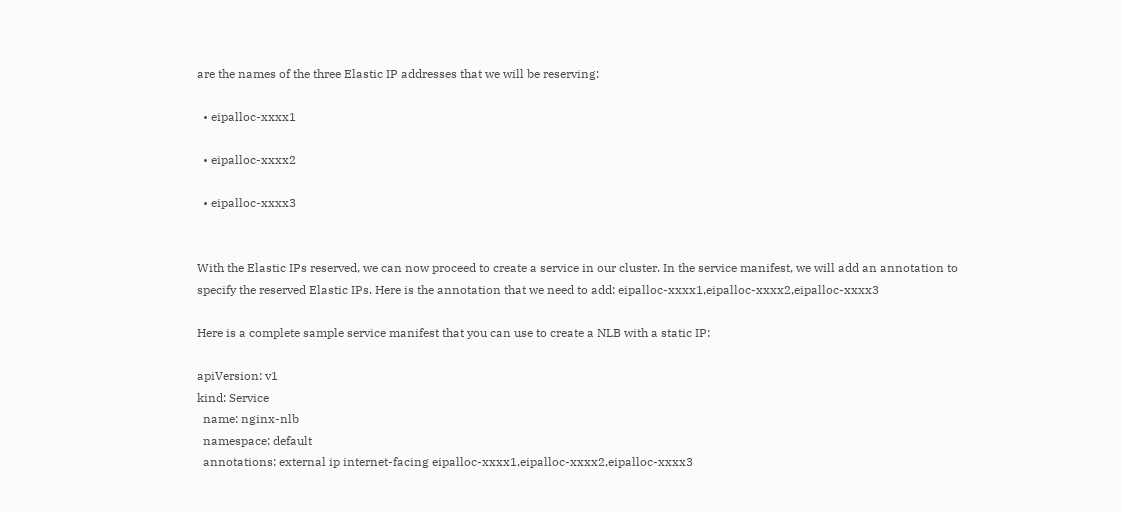are the names of the three Elastic IP addresses that we will be reserving:

  • eipalloc-xxxx1

  • eipalloc-xxxx2

  • eipalloc-xxxx3


With the Elastic IPs reserved, we can now proceed to create a service in our cluster. In the service manifest, we will add an annotation to specify the reserved Elastic IPs. Here is the annotation that we need to add: eipalloc-xxxx1,eipalloc-xxxx2,eipalloc-xxxx3

Here is a complete sample service manifest that you can use to create a NLB with a static IP:

apiVersion: v1
kind: Service
  name: nginx-nlb
  namespace: default
  annotations: external ip internet-facing eipalloc-xxxx1,eipalloc-xxxx2,eipalloc-xxxx3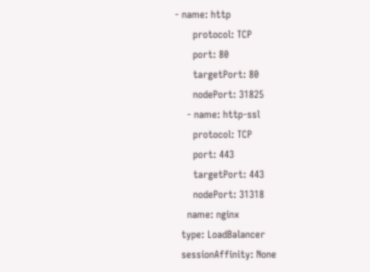- name: http
      protocol: TCP
      port: 80
      targetPort: 80
      nodePort: 31825
    - name: http-ssl
      protocol: TCP
      port: 443
      targetPort: 443
      nodePort: 31318
    name: nginx
  type: LoadBalancer
  sessionAffinity: None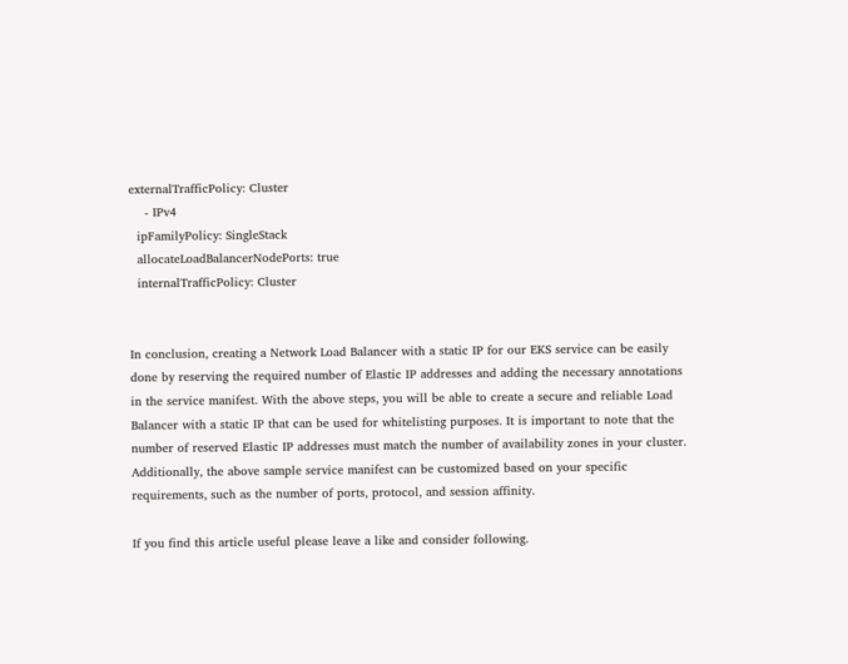externalTrafficPolicy: Cluster
    - IPv4
  ipFamilyPolicy: SingleStack
  allocateLoadBalancerNodePorts: true
  internalTrafficPolicy: Cluster


In conclusion, creating a Network Load Balancer with a static IP for our EKS service can be easily done by reserving the required number of Elastic IP addresses and adding the necessary annotations in the service manifest. With the above steps, you will be able to create a secure and reliable Load Balancer with a static IP that can be used for whitelisting purposes. It is important to note that the number of reserved Elastic IP addresses must match the number of availability zones in your cluster. Additionally, the above sample service manifest can be customized based on your specific requirements, such as the number of ports, protocol, and session affinity.

If you find this article useful please leave a like and consider following.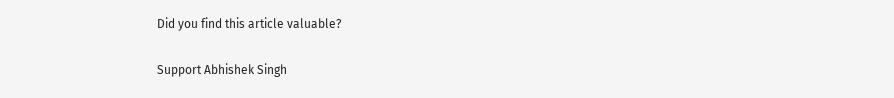Did you find this article valuable?

Support Abhishek Singh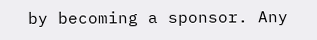by becoming a sponsor. Any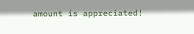amount is appreciated!